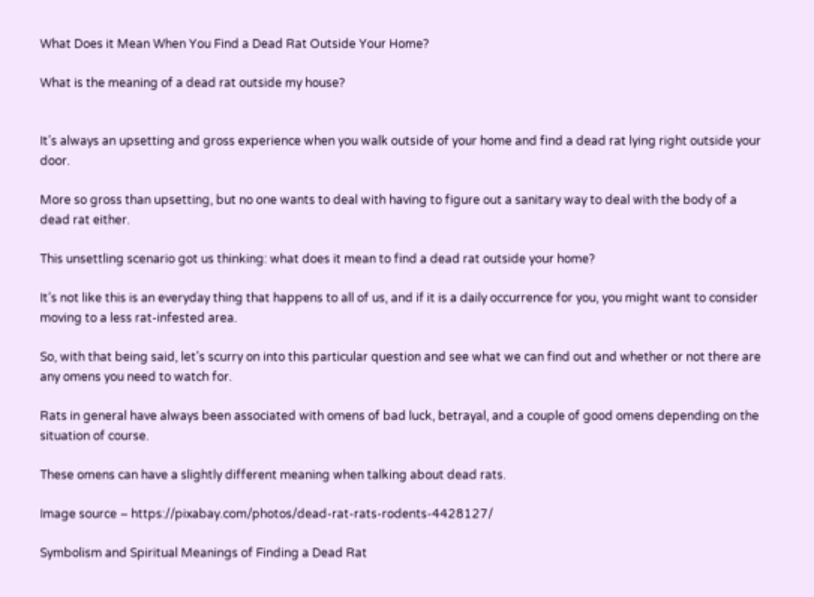What Does it Mean When You Find a Dead Rat Outside Your Home?

What is the meaning of a dead rat outside my house?


It’s always an upsetting and gross experience when you walk outside of your home and find a dead rat lying right outside your door.

More so gross than upsetting, but no one wants to deal with having to figure out a sanitary way to deal with the body of a dead rat either.

This unsettling scenario got us thinking: what does it mean to find a dead rat outside your home?

It’s not like this is an everyday thing that happens to all of us, and if it is a daily occurrence for you, you might want to consider moving to a less rat-infested area.

So, with that being said, let’s scurry on into this particular question and see what we can find out and whether or not there are any omens you need to watch for.

Rats in general have always been associated with omens of bad luck, betrayal, and a couple of good omens depending on the situation of course.

These omens can have a slightly different meaning when talking about dead rats.

Image source – https://pixabay.com/photos/dead-rat-rats-rodents-4428127/

Symbolism and Spiritual Meanings of Finding a Dead Rat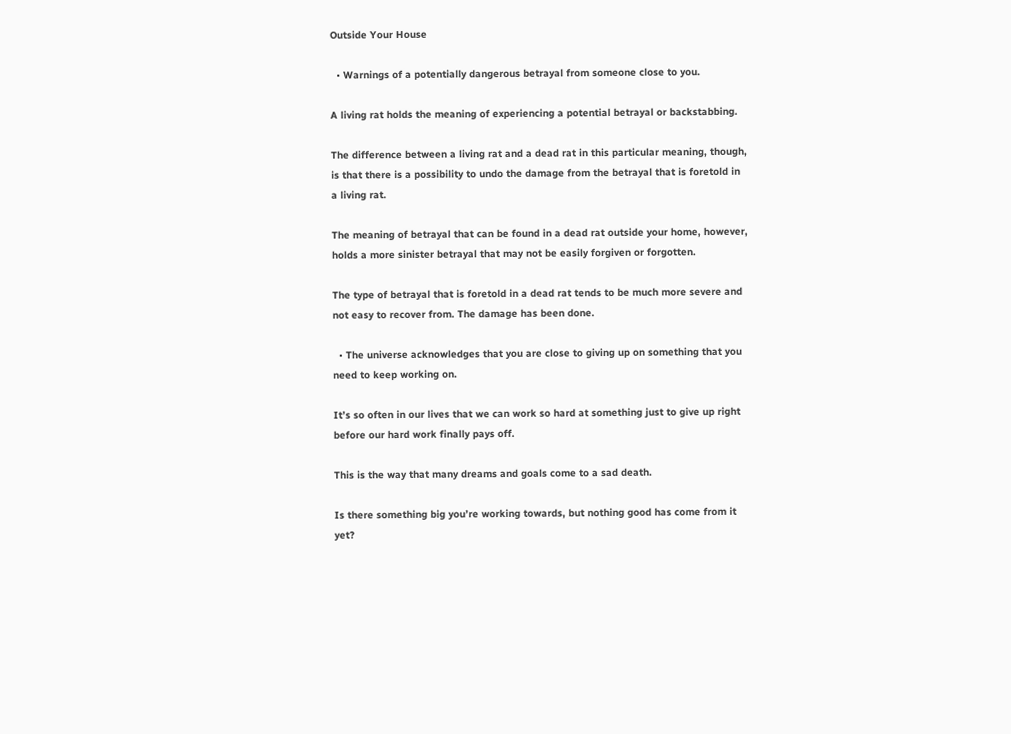Outside Your House

  • Warnings of a potentially dangerous betrayal from someone close to you.

A living rat holds the meaning of experiencing a potential betrayal or backstabbing.

The difference between a living rat and a dead rat in this particular meaning, though, is that there is a possibility to undo the damage from the betrayal that is foretold in a living rat.

The meaning of betrayal that can be found in a dead rat outside your home, however, holds a more sinister betrayal that may not be easily forgiven or forgotten.

The type of betrayal that is foretold in a dead rat tends to be much more severe and not easy to recover from. The damage has been done.

  • The universe acknowledges that you are close to giving up on something that you need to keep working on.

It’s so often in our lives that we can work so hard at something just to give up right before our hard work finally pays off.

This is the way that many dreams and goals come to a sad death.

Is there something big you’re working towards, but nothing good has come from it yet?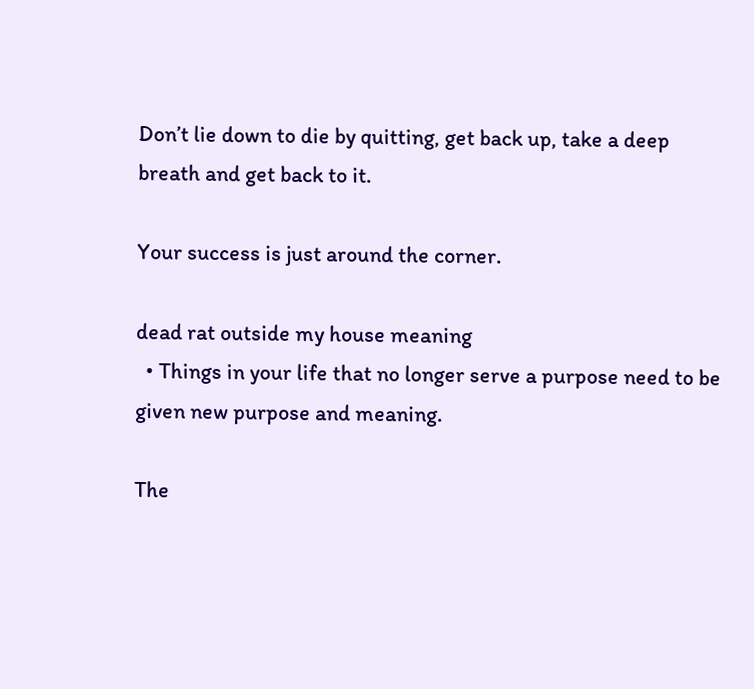Don’t lie down to die by quitting, get back up, take a deep breath and get back to it.

Your success is just around the corner.

dead rat outside my house meaning
  • Things in your life that no longer serve a purpose need to be given new purpose and meaning.

The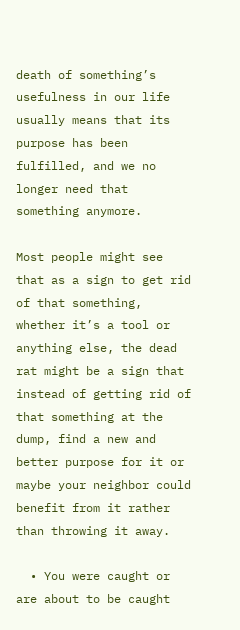death of something’s usefulness in our life usually means that its purpose has been fulfilled, and we no longer need that something anymore.

Most people might see that as a sign to get rid of that something, whether it’s a tool or anything else, the dead rat might be a sign that instead of getting rid of that something at the dump, find a new and better purpose for it or maybe your neighbor could benefit from it rather than throwing it away.

  • You were caught or are about to be caught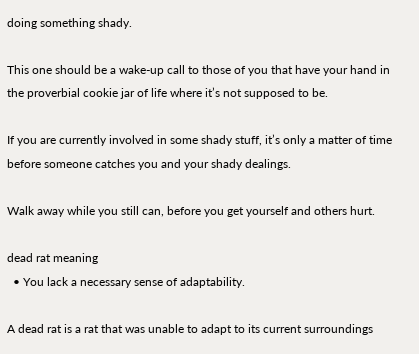doing something shady.

This one should be a wake-up call to those of you that have your hand in the proverbial cookie jar of life where it’s not supposed to be.

If you are currently involved in some shady stuff, it’s only a matter of time before someone catches you and your shady dealings.

Walk away while you still can, before you get yourself and others hurt.

dead rat meaning
  • You lack a necessary sense of adaptability.

A dead rat is a rat that was unable to adapt to its current surroundings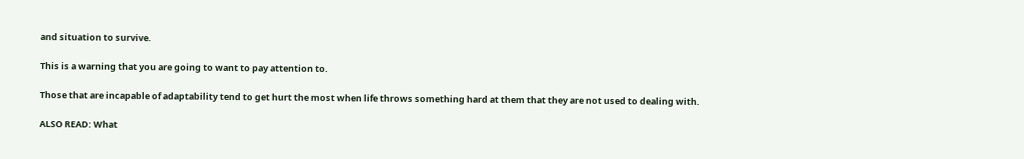and situation to survive.

This is a warning that you are going to want to pay attention to.

Those that are incapable of adaptability tend to get hurt the most when life throws something hard at them that they are not used to dealing with.

ALSO READ: What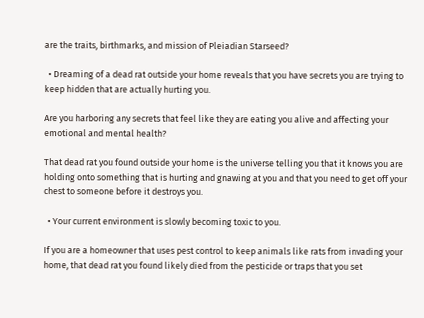are the traits, birthmarks, and mission of Pleiadian Starseed?

  • Dreaming of a dead rat outside your home reveals that you have secrets you are trying to keep hidden that are actually hurting you.

Are you harboring any secrets that feel like they are eating you alive and affecting your emotional and mental health?

That dead rat you found outside your home is the universe telling you that it knows you are holding onto something that is hurting and gnawing at you and that you need to get off your chest to someone before it destroys you.

  • Your current environment is slowly becoming toxic to you.

If you are a homeowner that uses pest control to keep animals like rats from invading your home, that dead rat you found likely died from the pesticide or traps that you set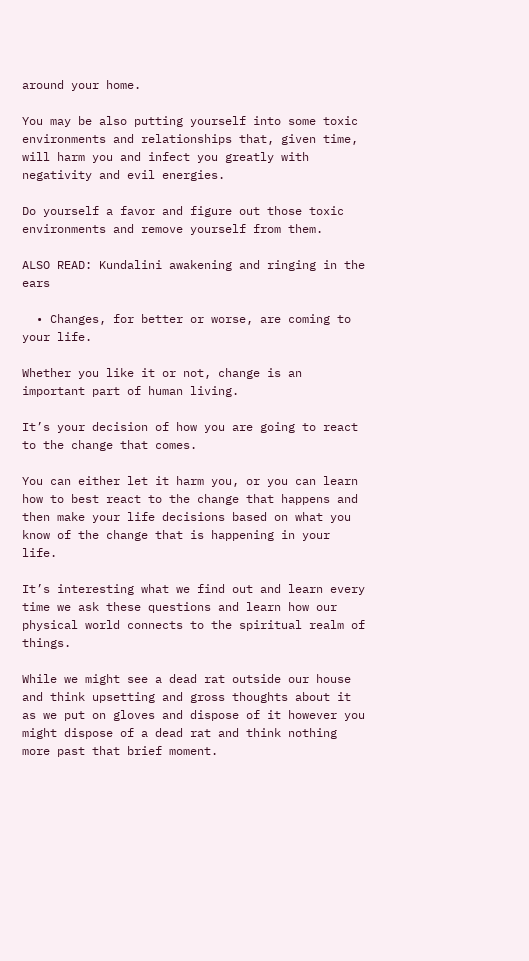around your home.

You may be also putting yourself into some toxic environments and relationships that, given time, will harm you and infect you greatly with negativity and evil energies.

Do yourself a favor and figure out those toxic environments and remove yourself from them.

ALSO READ: Kundalini awakening and ringing in the ears

  • Changes, for better or worse, are coming to your life.

Whether you like it or not, change is an important part of human living.

It’s your decision of how you are going to react to the change that comes.

You can either let it harm you, or you can learn how to best react to the change that happens and then make your life decisions based on what you know of the change that is happening in your life.

It’s interesting what we find out and learn every time we ask these questions and learn how our physical world connects to the spiritual realm of things.

While we might see a dead rat outside our house and think upsetting and gross thoughts about it as we put on gloves and dispose of it however you might dispose of a dead rat and think nothing more past that brief moment.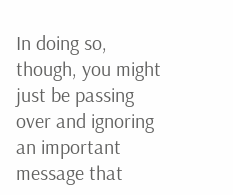In doing so, though, you might just be passing over and ignoring an important message that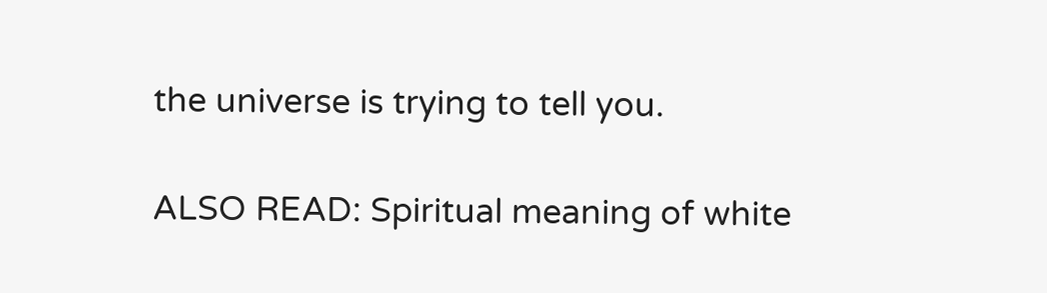the universe is trying to tell you.

ALSO READ: Spiritual meaning of white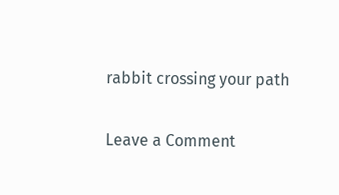rabbit crossing your path

Leave a Comment